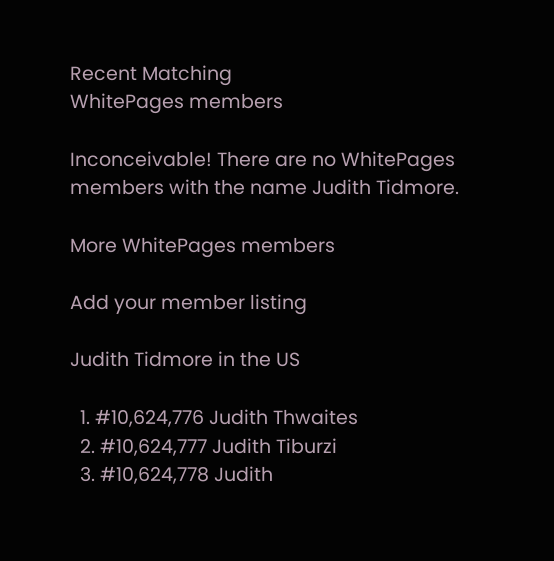Recent Matching
WhitePages members

Inconceivable! There are no WhitePages members with the name Judith Tidmore.

More WhitePages members

Add your member listing

Judith Tidmore in the US

  1. #10,624,776 Judith Thwaites
  2. #10,624,777 Judith Tiburzi
  3. #10,624,778 Judith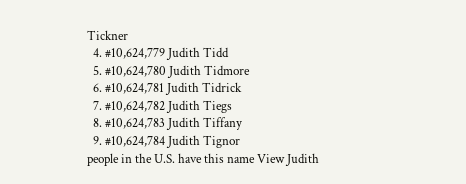Tickner
  4. #10,624,779 Judith Tidd
  5. #10,624,780 Judith Tidmore
  6. #10,624,781 Judith Tidrick
  7. #10,624,782 Judith Tiegs
  8. #10,624,783 Judith Tiffany
  9. #10,624,784 Judith Tignor
people in the U.S. have this name View Judith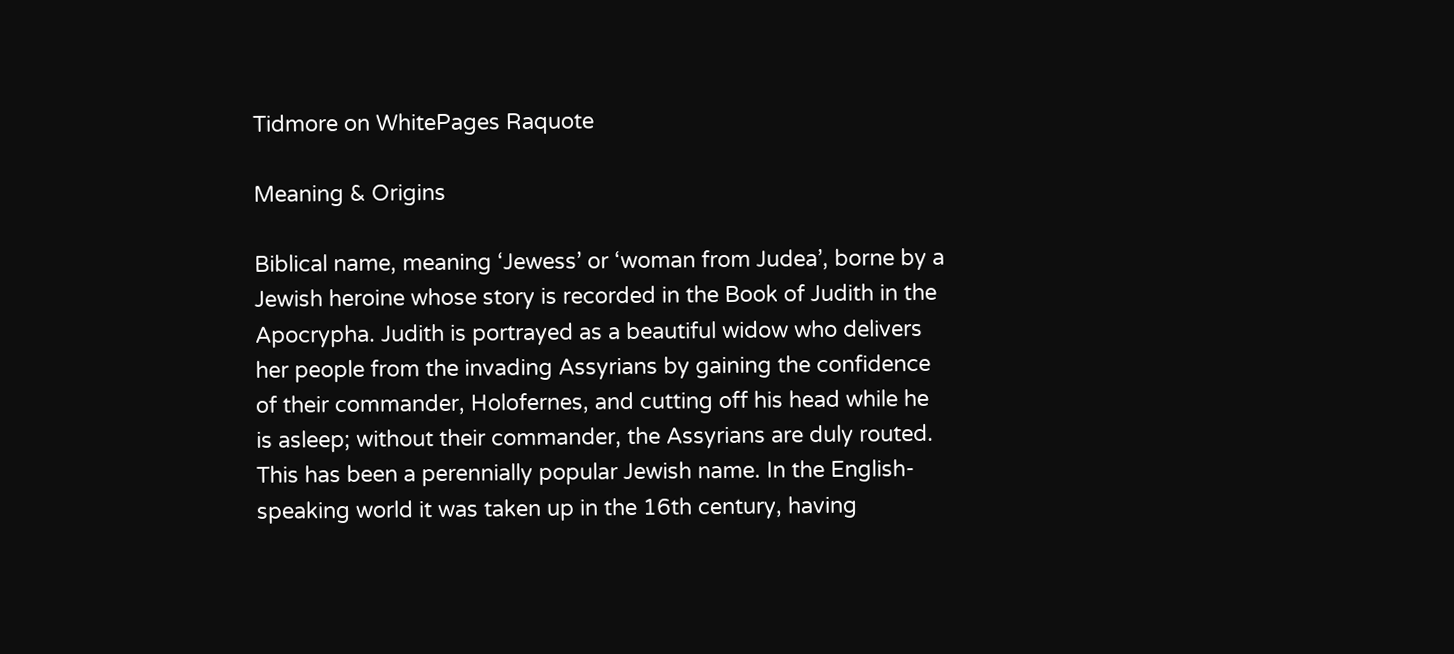Tidmore on WhitePages Raquote

Meaning & Origins

Biblical name, meaning ‘Jewess’ or ‘woman from Judea’, borne by a Jewish heroine whose story is recorded in the Book of Judith in the Apocrypha. Judith is portrayed as a beautiful widow who delivers her people from the invading Assyrians by gaining the confidence of their commander, Holofernes, and cutting off his head while he is asleep; without their commander, the Assyrians are duly routed. This has been a perennially popular Jewish name. In the English-speaking world it was taken up in the 16th century, having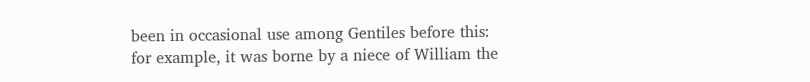been in occasional use among Gentiles before this: for example, it was borne by a niece of William the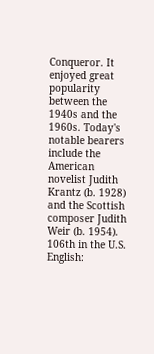Conqueror. It enjoyed great popularity between the 1940s and the 1960s. Today's notable bearers include the American novelist Judith Krantz (b. 1928) and the Scottish composer Judith Weir (b. 1954).
106th in the U.S.
English: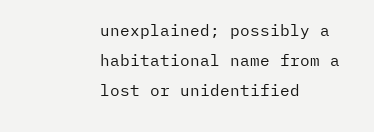unexplained; possibly a habitational name from a lost or unidentified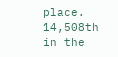place.
14,508th in the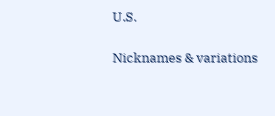U.S.

Nicknames & variations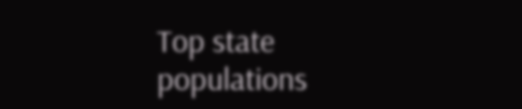Top state populations